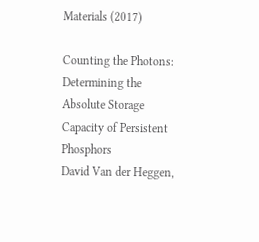Materials (2017)

Counting the Photons: Determining the Absolute Storage Capacity of Persistent Phosphors
David Van der Heggen,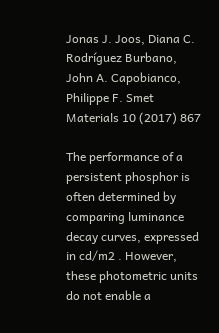Jonas J. Joos, Diana C. Rodríguez Burbano, John A. Capobianco, Philippe F. Smet
Materials 10 (2017) 867

The performance of a persistent phosphor is often determined by comparing luminance decay curves, expressed in cd/m2 . However, these photometric units do not enable a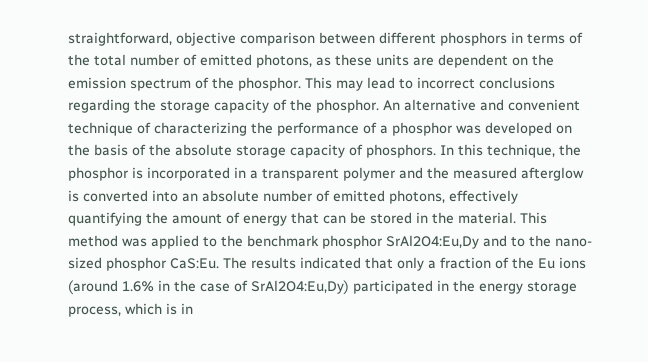straightforward, objective comparison between different phosphors in terms of the total number of emitted photons, as these units are dependent on the emission spectrum of the phosphor. This may lead to incorrect conclusions regarding the storage capacity of the phosphor. An alternative and convenient technique of characterizing the performance of a phosphor was developed on the basis of the absolute storage capacity of phosphors. In this technique, the phosphor is incorporated in a transparent polymer and the measured afterglow is converted into an absolute number of emitted photons, effectively quantifying the amount of energy that can be stored in the material. This method was applied to the benchmark phosphor SrAl2O4:Eu,Dy and to the nano-sized phosphor CaS:Eu. The results indicated that only a fraction of the Eu ions (around 1.6% in the case of SrAl2O4:Eu,Dy) participated in the energy storage process, which is in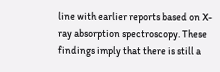line with earlier reports based on X-ray absorption spectroscopy. These findings imply that there is still a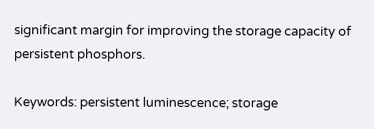significant margin for improving the storage capacity of persistent phosphors.

Keywords: persistent luminescence; storage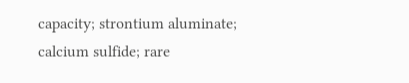capacity; strontium aluminate; calcium sulfide; rare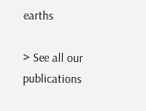earths

> See all our publications